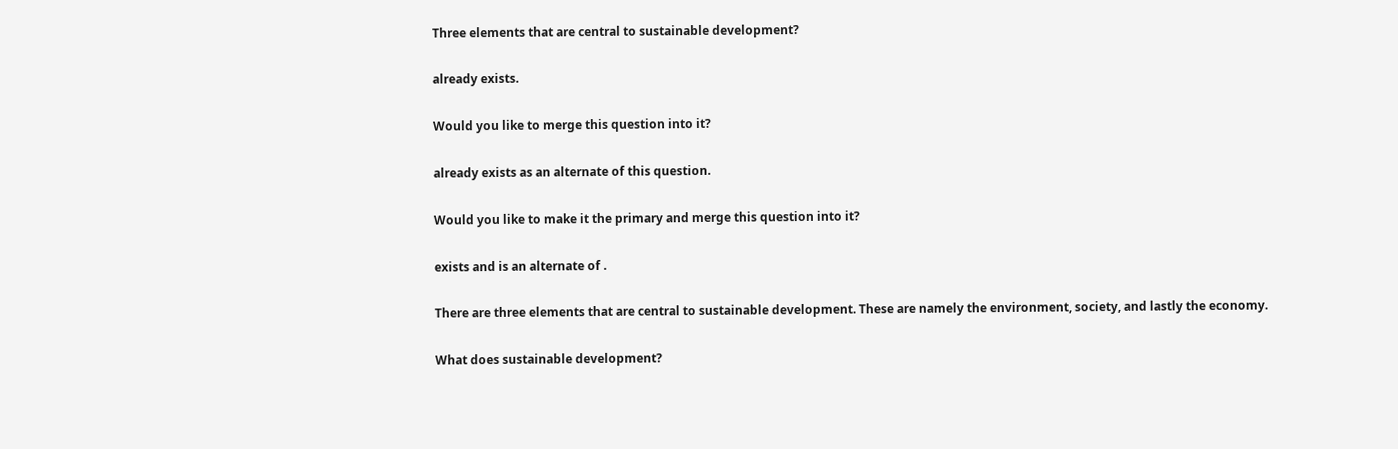Three elements that are central to sustainable development?

already exists.

Would you like to merge this question into it?

already exists as an alternate of this question.

Would you like to make it the primary and merge this question into it?

exists and is an alternate of .

There are three elements that are central to sustainable development. These are namely the environment, society, and lastly the economy.

What does sustainable development?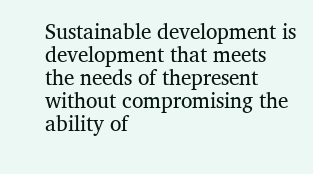Sustainable development is development that meets the needs of thepresent without compromising the ability of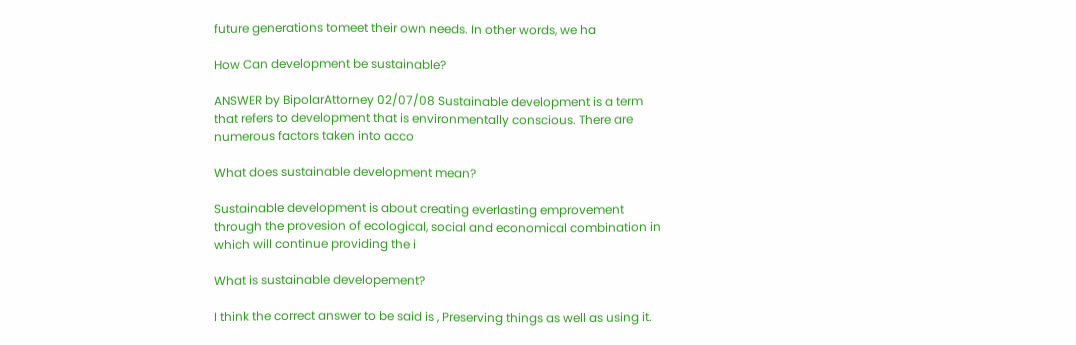future generations tomeet their own needs. In other words, we ha

How Can development be sustainable?

ANSWER by BipolarAttorney 02/07/08 Sustainable development is a term that refers to development that is environmentally conscious. There are numerous factors taken into acco

What does sustainable development mean?

Sustainable development is about creating everlasting emprovement through the provesion of ecological, social and economical combination in which will continue providing the i

What is sustainable developement?

I think the correct answer to be said is , Preserving things as well as using it.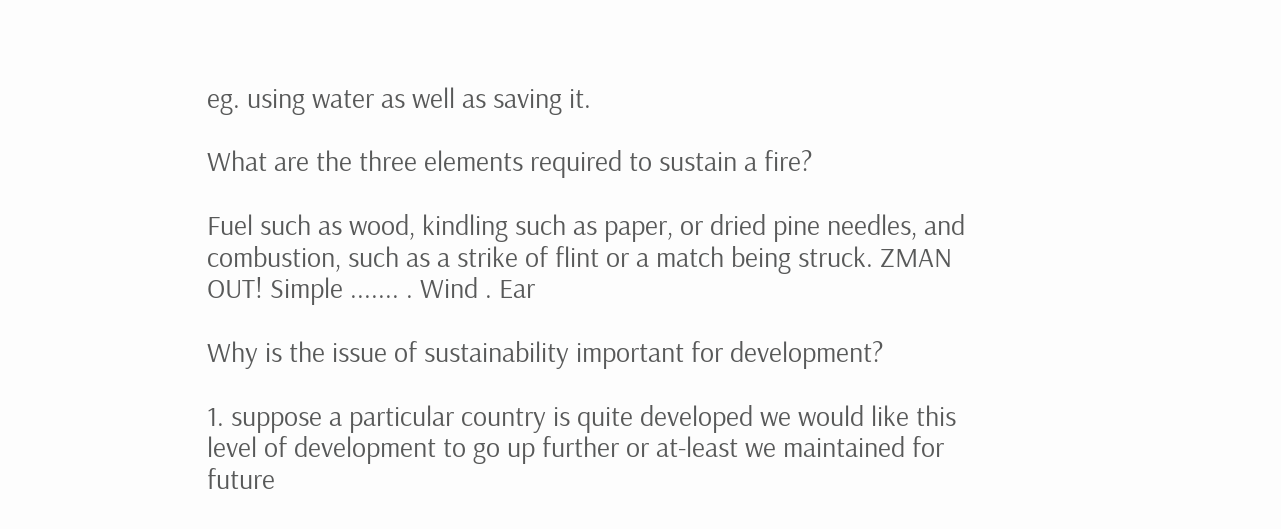eg. using water as well as saving it.

What are the three elements required to sustain a fire?

Fuel such as wood, kindling such as paper, or dried pine needles, and combustion, such as a strike of flint or a match being struck. ZMAN OUT! Simple ....... . Wind . Ear

Why is the issue of sustainability important for development?

1. suppose a particular country is quite developed we would like this level of development to go up further or at-least we maintained for future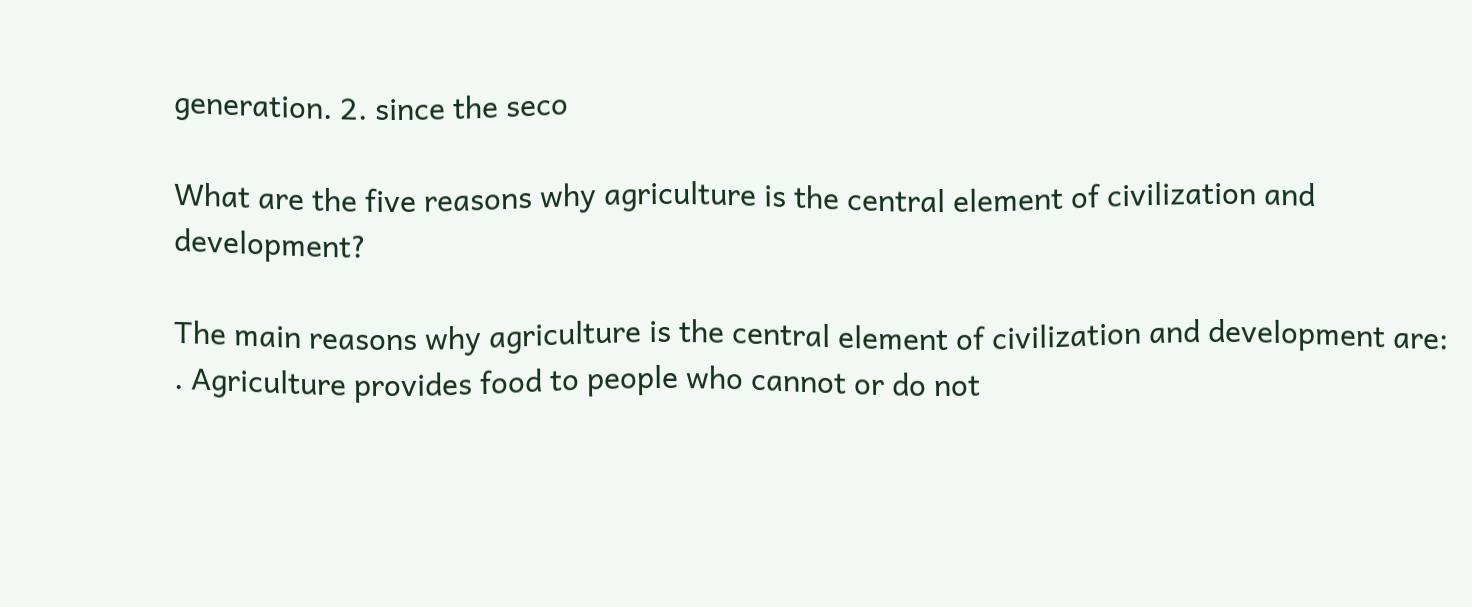generation. 2. since the seco

What are the five reasons why agriculture is the central element of civilization and development?

The main reasons why agriculture is the central element of civilization and development are: . Agriculture provides food to people who cannot or do not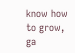know how to grow, ga